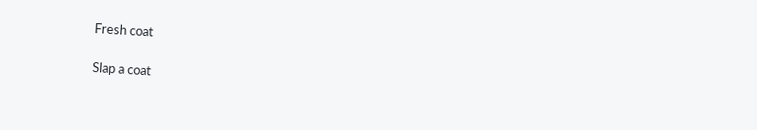Fresh coat

Slap a coat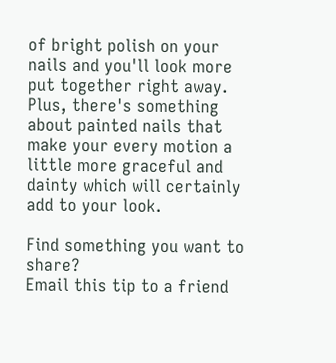of bright polish on your nails and you'll look more put together right away. Plus, there's something about painted nails that make your every motion a little more graceful and dainty which will certainly add to your look.

Find something you want to share?
Email this tip to a friend